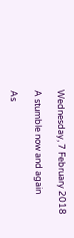Wednesday, 7 February 2018

A stumble now and again

As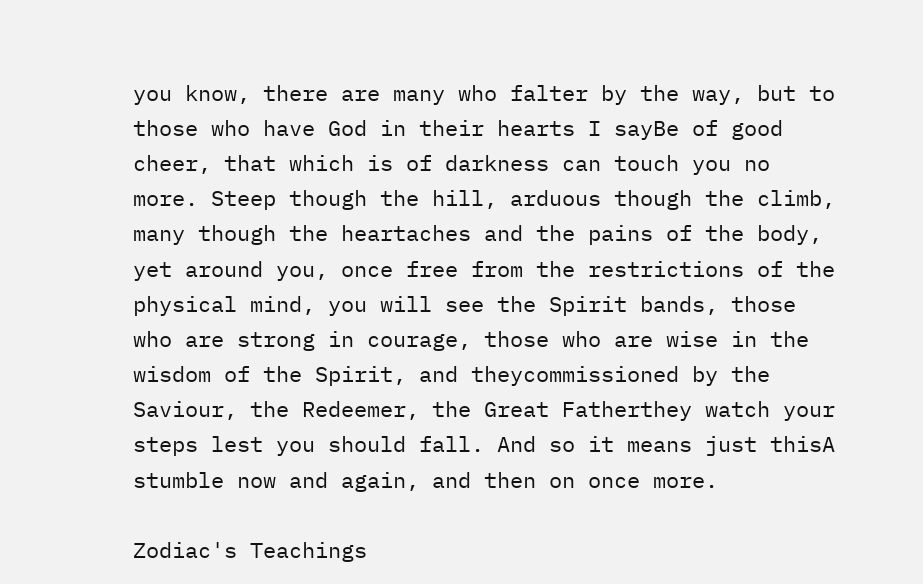you know, there are many who falter by the way, but to those who have God in their hearts I sayBe of good cheer, that which is of darkness can touch you no more. Steep though the hill, arduous though the climb, many though the heartaches and the pains of the body, yet around you, once free from the restrictions of the physical mind, you will see the Spirit bands, those who are strong in courage, those who are wise in the wisdom of the Spirit, and theycommissioned by the Saviour, the Redeemer, the Great Fatherthey watch your steps lest you should fall. And so it means just thisA stumble now and again, and then on once more.

Zodiac's Teachings